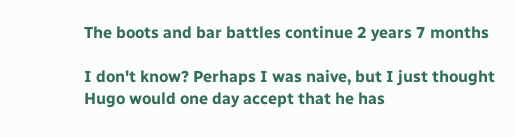The boots and bar battles continue 2 years 7 months

I don't know? Perhaps I was naive, but I just thought Hugo would one day accept that he has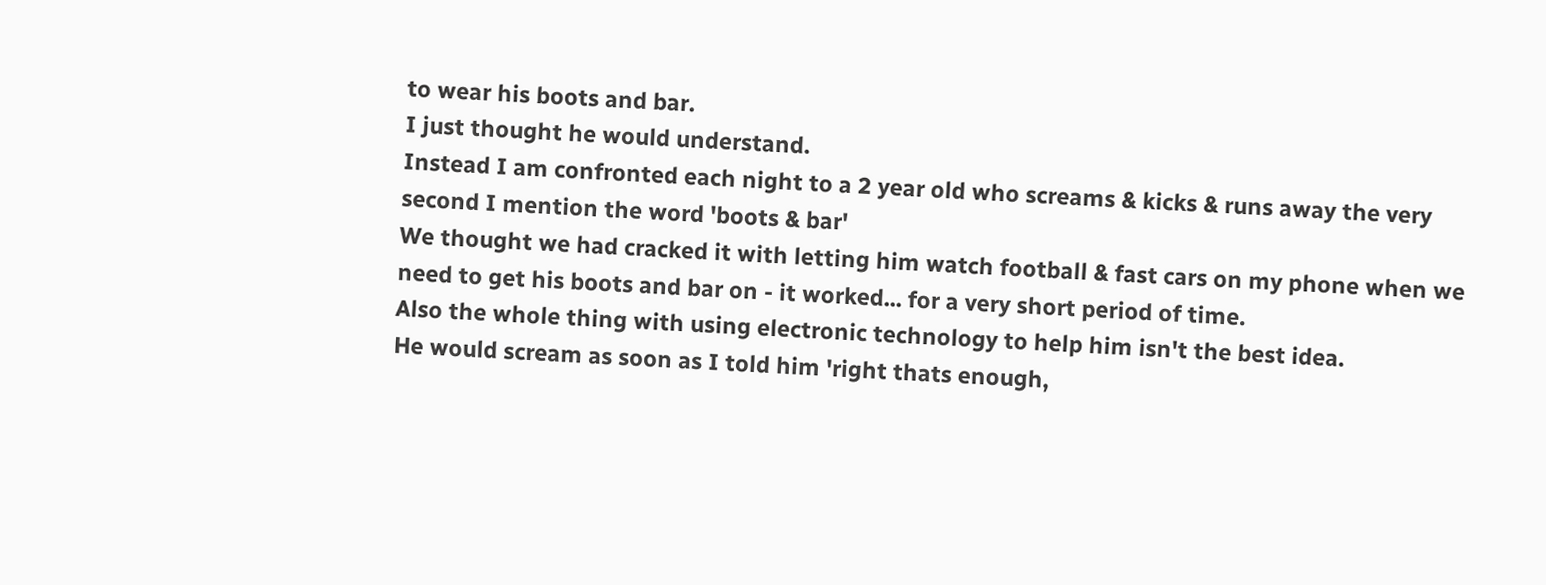to wear his boots and bar.
I just thought he would understand.
Instead I am confronted each night to a 2 year old who screams & kicks & runs away the very second I mention the word 'boots & bar'
We thought we had cracked it with letting him watch football & fast cars on my phone when we need to get his boots and bar on - it worked... for a very short period of time.
Also the whole thing with using electronic technology to help him isn't the best idea.
He would scream as soon as I told him 'right thats enough,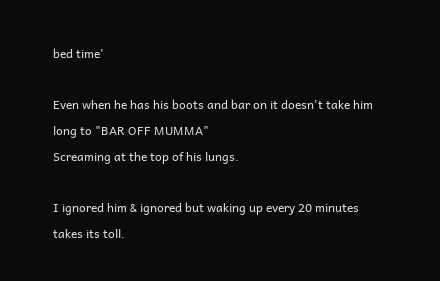bed time'

Even when he has his boots and bar on it doesn't take him long to "BAR OFF MUMMA"
Screaming at the top of his lungs.

I ignored him & ignored but waking up every 20 minutes takes its toll.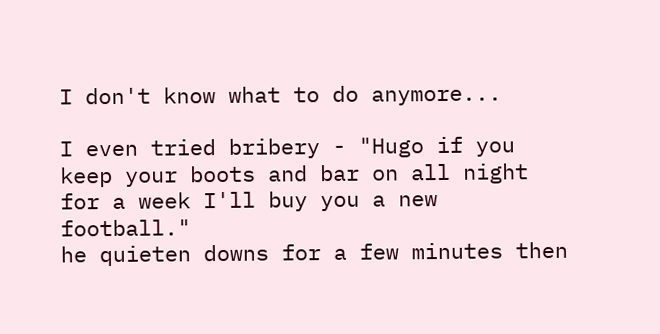I don't know what to do anymore...

I even tried bribery - "Hugo if you keep your boots and bar on all night for a week I'll buy you a new football."
he quieten downs for a few minutes then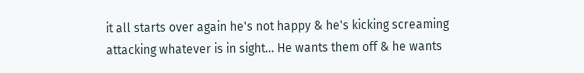it all starts over again he's not happy & he's kicking screaming attacking whatever is in sight... He wants them off & he wants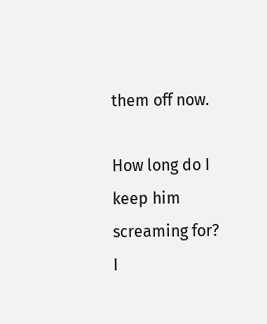them off now.

How long do I keep him screaming for?
I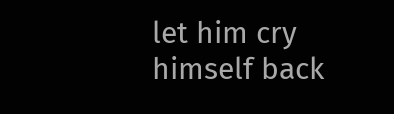let him cry himself back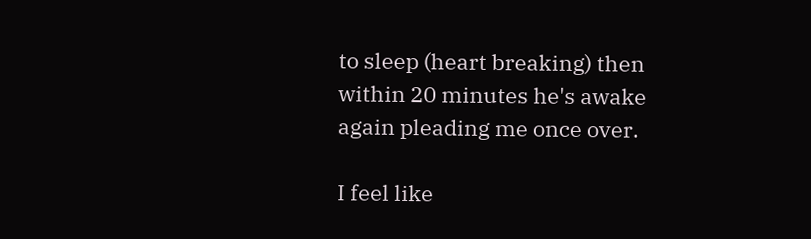to sleep (heart breaking) then within 20 minutes he's awake again pleading me once over.

I feel like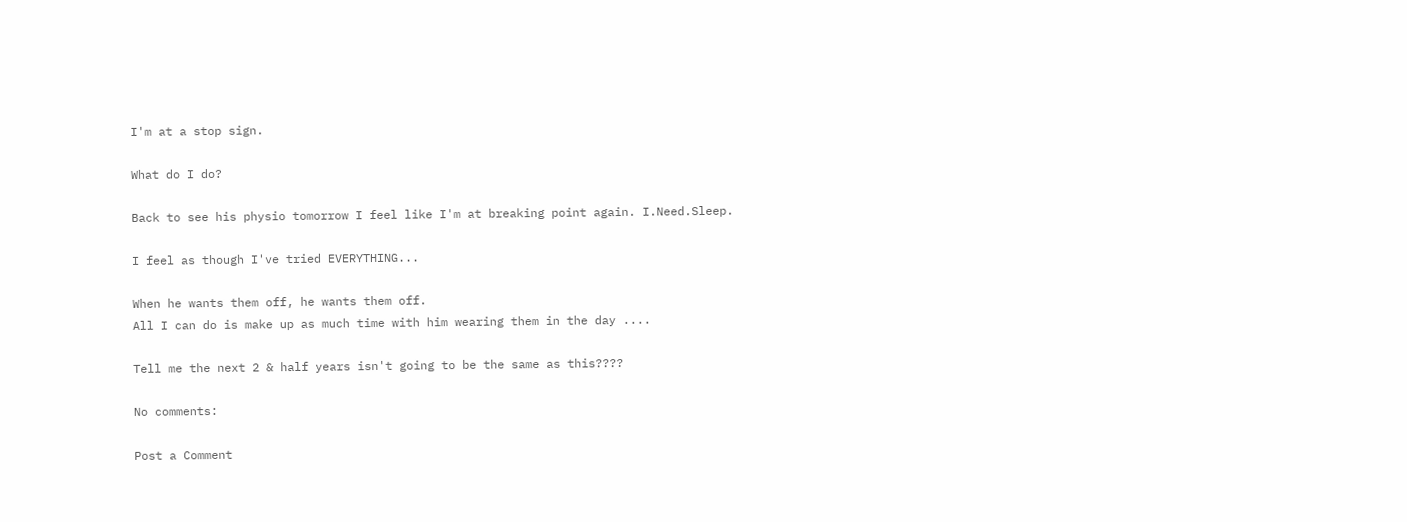I'm at a stop sign.

What do I do?

Back to see his physio tomorrow I feel like I'm at breaking point again. I.Need.Sleep.

I feel as though I've tried EVERYTHING...

When he wants them off, he wants them off.
All I can do is make up as much time with him wearing them in the day ....

Tell me the next 2 & half years isn't going to be the same as this????

No comments:

Post a Comment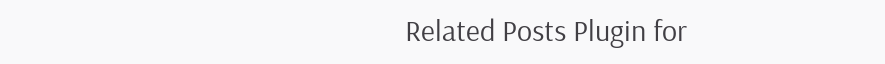Related Posts Plugin for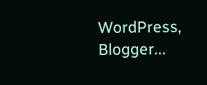WordPress, Blogger...